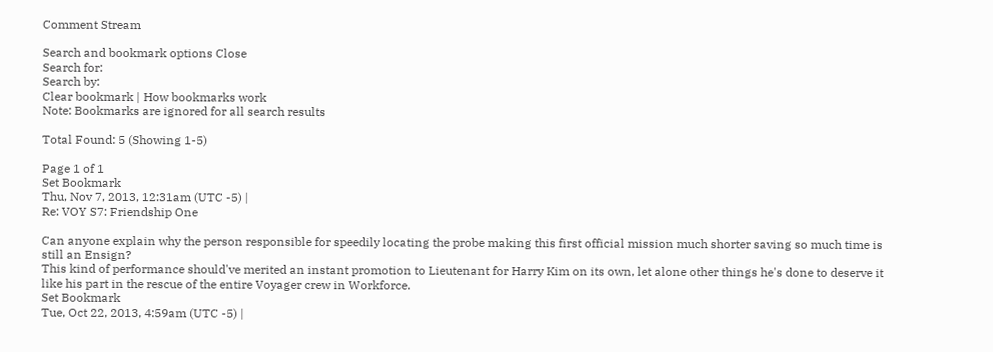Comment Stream

Search and bookmark options Close
Search for:
Search by:
Clear bookmark | How bookmarks work
Note: Bookmarks are ignored for all search results

Total Found: 5 (Showing 1-5)

Page 1 of 1
Set Bookmark
Thu, Nov 7, 2013, 12:31am (UTC -5) |
Re: VOY S7: Friendship One

Can anyone explain why the person responsible for speedily locating the probe making this first official mission much shorter saving so much time is still an Ensign?
This kind of performance should've merited an instant promotion to Lieutenant for Harry Kim on its own, let alone other things he's done to deserve it like his part in the rescue of the entire Voyager crew in Workforce.
Set Bookmark
Tue, Oct 22, 2013, 4:59am (UTC -5) |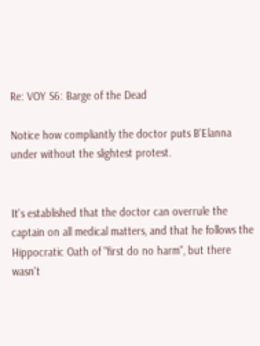Re: VOY S6: Barge of the Dead

Notice how compliantly the doctor puts B'Elanna under without the slightest protest.


It's established that the doctor can overrule the captain on all medical matters, and that he follows the Hippocratic Oath of "first do no harm", but there wasn't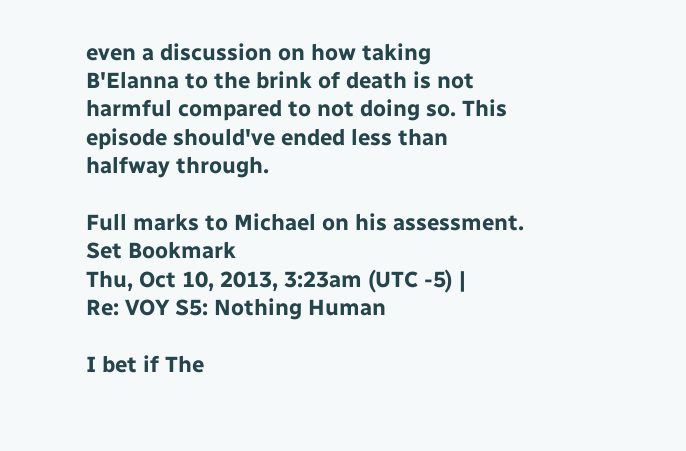even a discussion on how taking B'Elanna to the brink of death is not harmful compared to not doing so. This episode should've ended less than halfway through.

Full marks to Michael on his assessment.
Set Bookmark
Thu, Oct 10, 2013, 3:23am (UTC -5) |
Re: VOY S5: Nothing Human

I bet if The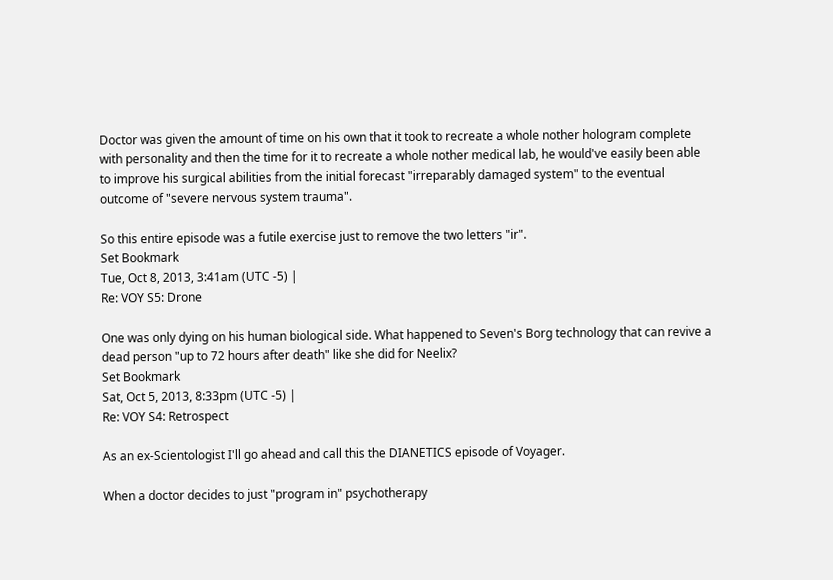Doctor was given the amount of time on his own that it took to recreate a whole nother hologram complete with personality and then the time for it to recreate a whole nother medical lab, he would've easily been able to improve his surgical abilities from the initial forecast "irreparably damaged system" to the eventual outcome of "severe nervous system trauma".

So this entire episode was a futile exercise just to remove the two letters "ir".
Set Bookmark
Tue, Oct 8, 2013, 3:41am (UTC -5) |
Re: VOY S5: Drone

One was only dying on his human biological side. What happened to Seven's Borg technology that can revive a dead person "up to 72 hours after death" like she did for Neelix?
Set Bookmark
Sat, Oct 5, 2013, 8:33pm (UTC -5) |
Re: VOY S4: Retrospect

As an ex-Scientologist I'll go ahead and call this the DIANETICS episode of Voyager.

When a doctor decides to just "program in" psychotherapy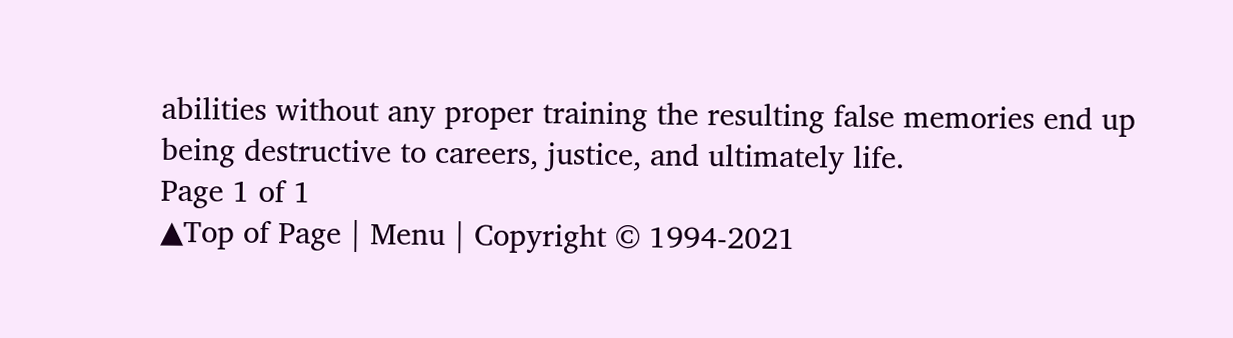abilities without any proper training the resulting false memories end up being destructive to careers, justice, and ultimately life.
Page 1 of 1
▲Top of Page | Menu | Copyright © 1994-2021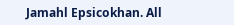Jamahl Epsicokhan. All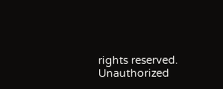rights reserved. Unauthorized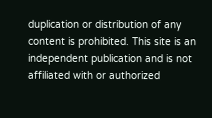duplication or distribution of any content is prohibited. This site is an independent publication and is not affiliated with or authorized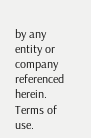by any entity or company referenced herein. Terms of use.